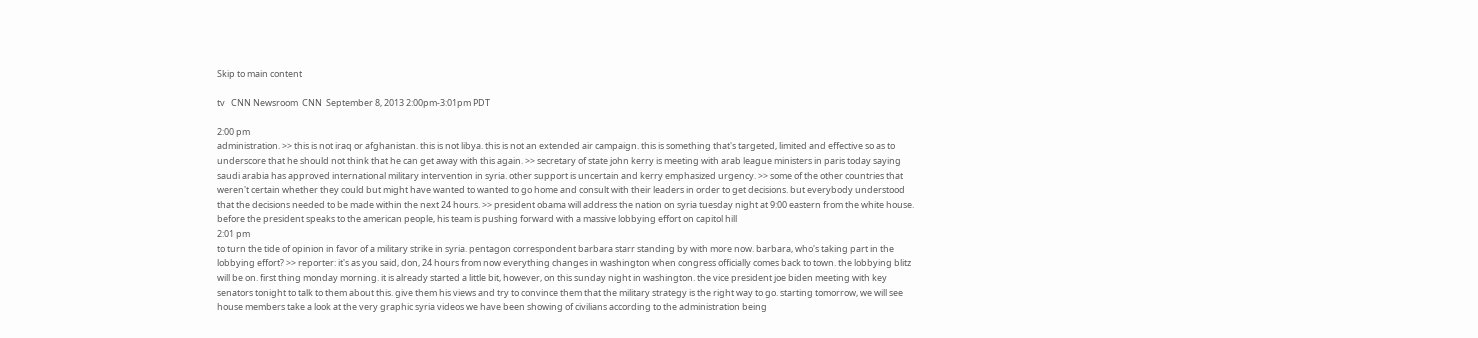Skip to main content

tv   CNN Newsroom  CNN  September 8, 2013 2:00pm-3:01pm PDT

2:00 pm
administration. >> this is not iraq or afghanistan. this is not libya. this is not an extended air campaign. this is something that's targeted, limited and effective so as to underscore that he should not think that he can get away with this again. >> secretary of state john kerry is meeting with arab league ministers in paris today saying saudi arabia has approved international military intervention in syria. other support is uncertain and kerry emphasized urgency. >> some of the other countries that weren't certain whether they could but might have wanted to wanted to go home and consult with their leaders in order to get decisions. but everybody understood that the decisions needed to be made within the next 24 hours. >> president obama will address the nation on syria tuesday night at 9:00 eastern from the white house. before the president speaks to the american people, his team is pushing forward with a massive lobbying effort on capitol hill
2:01 pm
to turn the tide of opinion in favor of a military strike in syria. pentagon correspondent barbara starr standing by with more now. barbara, who's taking part in the lobbying effort? >> reporter: it's as you said, don, 24 hours from now everything changes in washington when congress officially comes back to town. the lobbying blitz will be on. first thing monday morning. it is already started a little bit, however, on this sunday night in washington. the vice president joe biden meeting with key senators tonight to talk to them about this. give them his views and try to convince them that the military strategy is the right way to go. starting tomorrow, we will see house members take a look at the very graphic syria videos we have been showing of civilians according to the administration being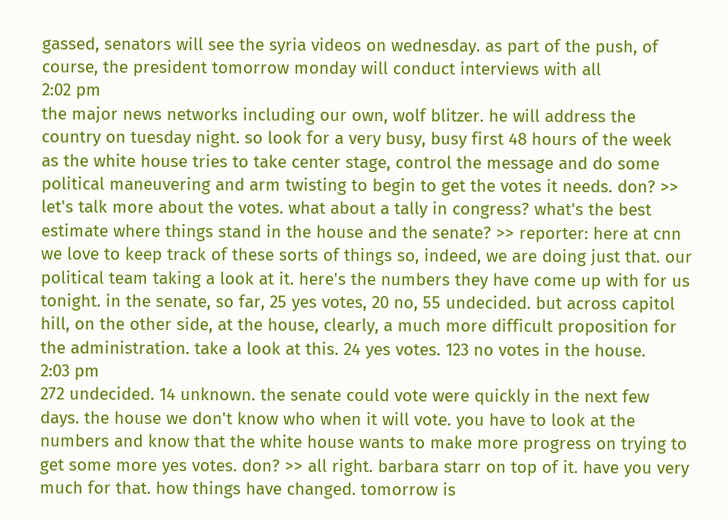gassed, senators will see the syria videos on wednesday. as part of the push, of course, the president tomorrow monday will conduct interviews with all
2:02 pm
the major news networks including our own, wolf blitzer. he will address the country on tuesday night. so look for a very busy, busy first 48 hours of the week as the white house tries to take center stage, control the message and do some political maneuvering and arm twisting to begin to get the votes it needs. don? >> let's talk more about the votes. what about a tally in congress? what's the best estimate where things stand in the house and the senate? >> reporter: here at cnn we love to keep track of these sorts of things so, indeed, we are doing just that. our political team taking a look at it. here's the numbers they have come up with for us tonight. in the senate, so far, 25 yes votes, 20 no, 55 undecided. but across capitol hill, on the other side, at the house, clearly, a much more difficult proposition for the administration. take a look at this. 24 yes votes. 123 no votes in the house.
2:03 pm
272 undecided. 14 unknown. the senate could vote were quickly in the next few days. the house we don't know who when it will vote. you have to look at the numbers and know that the white house wants to make more progress on trying to get some more yes votes. don? >> all right. barbara starr on top of it. have you very much for that. how things have changed. tomorrow is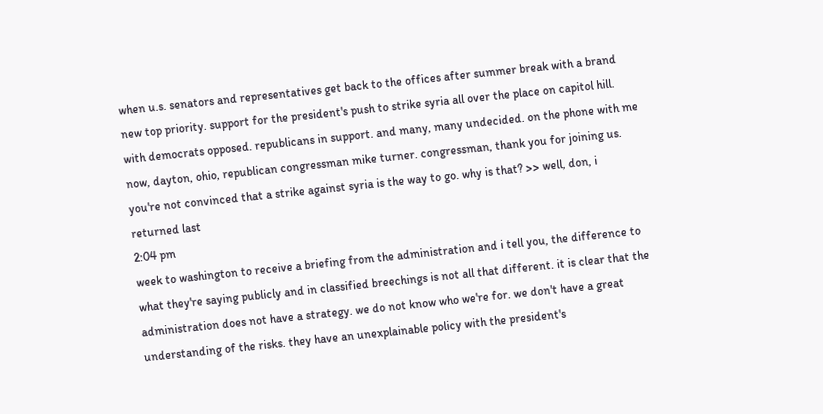when u.s. senators and representatives get back to the offices after summer break with a brand new top priority. support for the president's push to strike syria all over the place on capitol hill. with democrats opposed. republicans in support. and many, many undecided. on the phone with me now, dayton, ohio, republican congressman mike turner. congressman, thank you for joining us. you're not convinced that a strike against syria is the way to go. why is that? >> well, don, i returned last
2:04 pm
week to washington to receive a briefing from the administration and i tell you, the difference to what they're saying publicly and in classified breechings is not all that different. it is clear that the administration does not have a strategy. we do not know who we're for. we don't have a great understanding of the risks. they have an unexplainable policy with the president's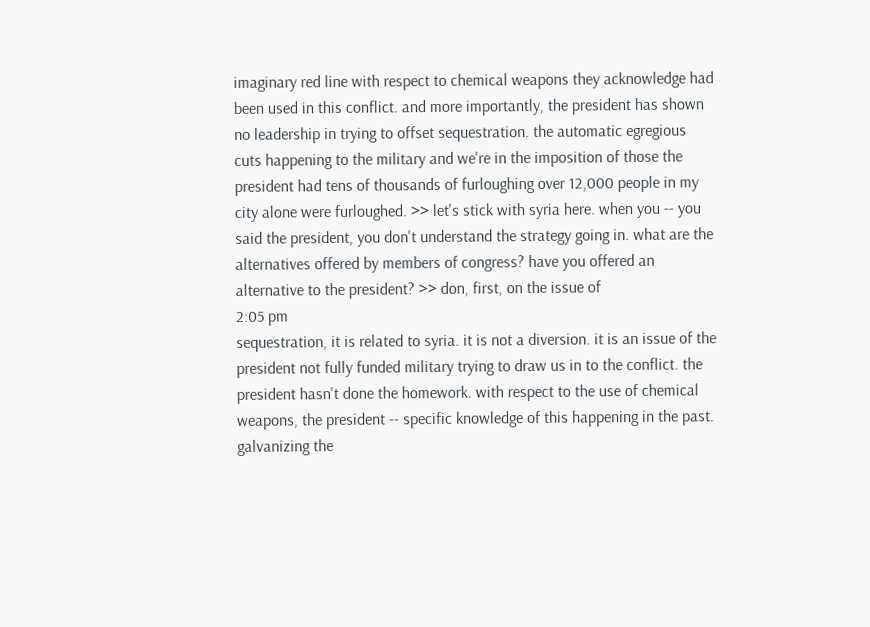imaginary red line with respect to chemical weapons they acknowledge had been used in this conflict. and more importantly, the president has shown no leadership in trying to offset sequestration. the automatic egregious cuts happening to the military and we're in the imposition of those the president had tens of thousands of furloughing over 12,000 people in my city alone were furloughed. >> let's stick with syria here. when you -- you said the president, you don't understand the strategy going in. what are the alternatives offered by members of congress? have you offered an alternative to the president? >> don, first, on the issue of
2:05 pm
sequestration, it is related to syria. it is not a diversion. it is an issue of the president not fully funded military trying to draw us in to the conflict. the president hasn't done the homework. with respect to the use of chemical weapons, the president -- specific knowledge of this happening in the past. galvanizing the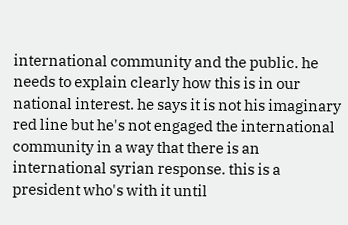international community and the public. he needs to explain clearly how this is in our national interest. he says it is not his imaginary red line but he's not engaged the international community in a way that there is an international syrian response. this is a president who's with it until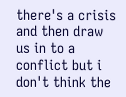there's a crisis and then draw us in to a conflict but i don't think the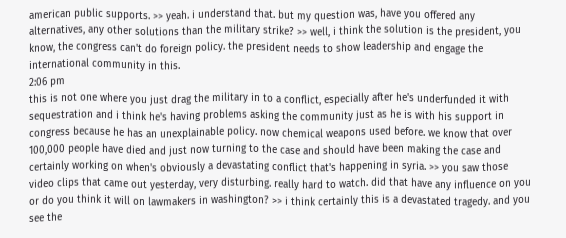american public supports. >> yeah. i understand that. but my question was, have you offered any alternatives, any other solutions than the military strike? >> well, i think the solution is the president, you know, the congress can't do foreign policy. the president needs to show leadership and engage the international community in this.
2:06 pm
this is not one where you just drag the military in to a conflict, especially after he's underfunded it with sequestration and i think he's having problems asking the community just as he is with his support in congress because he has an unexplainable policy. now chemical weapons used before. we know that over 100,000 people have died and just now turning to the case and should have been making the case and certainly working on when's obviously a devastating conflict that's happening in syria. >> you saw those video clips that came out yesterday, very disturbing. really hard to watch. did that have any influence on you or do you think it will on lawmakers in washington? >> i think certainly this is a devastated tragedy. and you see the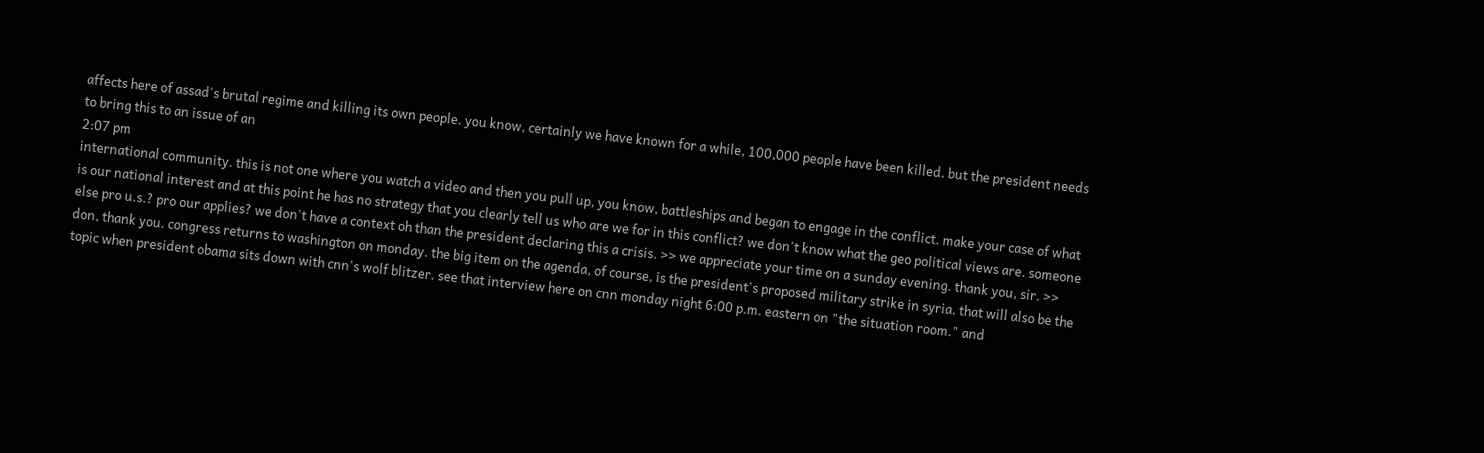affects here of assad's brutal regime and killing its own people. you know, certainly we have known for a while, 100,000 people have been killed. but the president needs to bring this to an issue of an
2:07 pm
international community. this is not one where you watch a video and then you pull up, you know, battleships and began to engage in the conflict. make your case of what is our national interest and at this point he has no strategy that you clearly tell us who are we for in this conflict? we don't know what the geo political views are. someone else pro u.s.? pro our applies? we don't have a context oh than the president declaring this a crisis. >> we appreciate your time on a sunday evening. thank you, sir. >> don, thank you. congress returns to washington on monday. the big item on the agenda, of course, is the president's proposed military strike in syria. that will also be the topic when president obama sits down with cnn's wolf blitzer. see that interview here on cnn monday night 6:00 p.m. eastern on "the situation room." and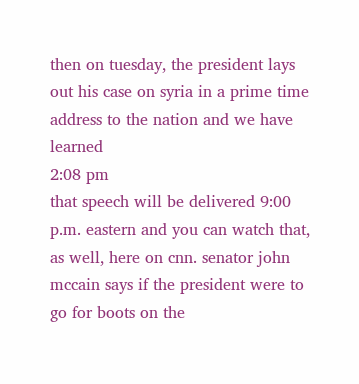then on tuesday, the president lays out his case on syria in a prime time address to the nation and we have learned
2:08 pm
that speech will be delivered 9:00 p.m. eastern and you can watch that, as well, here on cnn. senator john mccain says if the president were to go for boots on the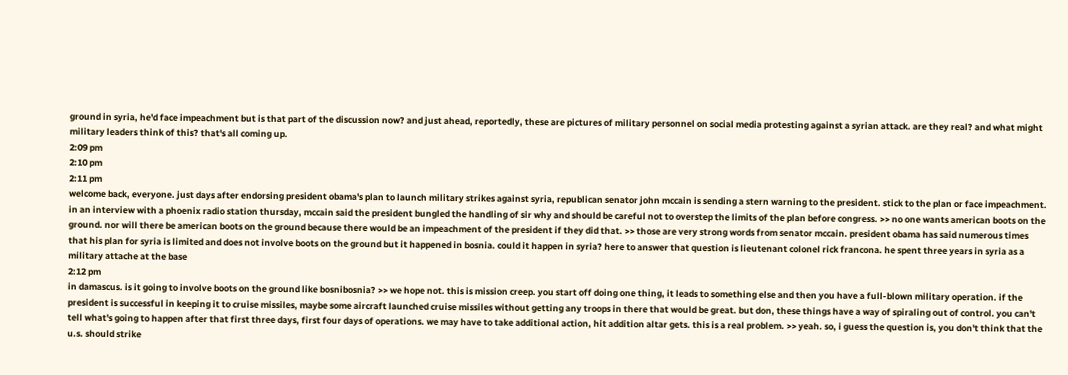ground in syria, he'd face impeachment but is that part of the discussion now? and just ahead, reportedly, these are pictures of military personnel on social media protesting against a syrian attack. are they real? and what might military leaders think of this? that's all coming up.
2:09 pm
2:10 pm
2:11 pm
welcome back, everyone. just days after endorsing president obama's plan to launch military strikes against syria, republican senator john mccain is sending a stern warning to the president. stick to the plan or face impeachment. in an interview with a phoenix radio station thursday, mccain said the president bungled the handling of sir why and should be careful not to overstep the limits of the plan before congress. >> no one wants american boots on the ground. nor will there be american boots on the ground because there would be an impeachment of the president if they did that. >> those are very strong words from senator mccain. president obama has said numerous times that his plan for syria is limited and does not involve boots on the ground but it happened in bosnia. could it happen in syria? here to answer that question is lieutenant colonel rick francona. he spent three years in syria as a military attache at the base
2:12 pm
in damascus. is it going to involve boots on the ground like bosnibosnia? >> we hope not. this is mission creep. you start off doing one thing, it leads to something else and then you have a full-blown military operation. if the president is successful in keeping it to cruise missiles, maybe some aircraft launched cruise missiles without getting any troops in there that would be great. but don, these things have a way of spiraling out of control. you can't tell what's going to happen after that first three days, first four days of operations. we may have to take additional action, hit addition altar gets. this is a real problem. >> yeah. so, i guess the question is, you don't think that the u.s. should strike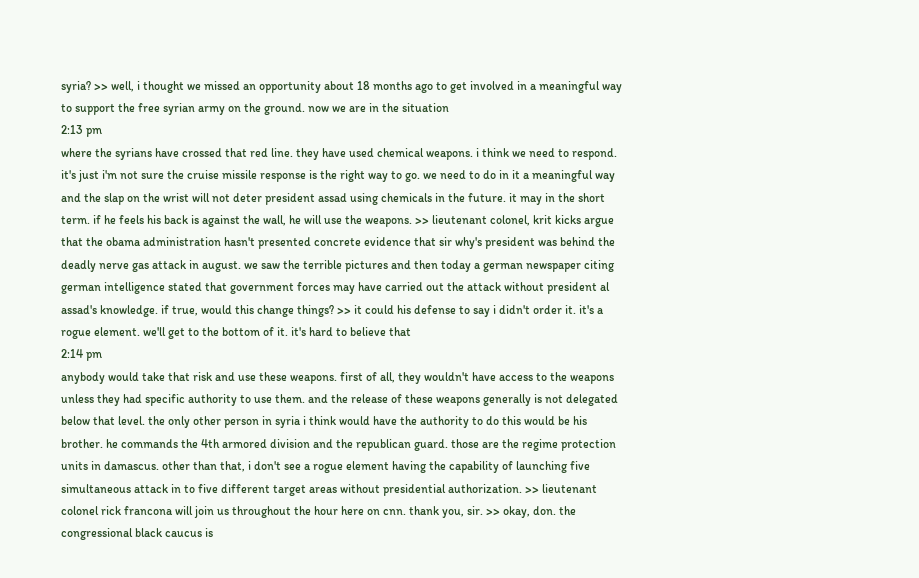syria? >> well, i thought we missed an opportunity about 18 months ago to get involved in a meaningful way to support the free syrian army on the ground. now we are in the situation
2:13 pm
where the syrians have crossed that red line. they have used chemical weapons. i think we need to respond. it's just i'm not sure the cruise missile response is the right way to go. we need to do in it a meaningful way and the slap on the wrist will not deter president assad using chemicals in the future. it may in the short term. if he feels his back is against the wall, he will use the weapons. >> lieutenant colonel, krit kicks argue that the obama administration hasn't presented concrete evidence that sir why's president was behind the deadly nerve gas attack in august. we saw the terrible pictures and then today a german newspaper citing german intelligence stated that government forces may have carried out the attack without president al assad's knowledge. if true, would this change things? >> it could his defense to say i didn't order it. it's a rogue element. we'll get to the bottom of it. it's hard to believe that
2:14 pm
anybody would take that risk and use these weapons. first of all, they wouldn't have access to the weapons unless they had specific authority to use them. and the release of these weapons generally is not delegated below that level. the only other person in syria i think would have the authority to do this would be his brother. he commands the 4th armored division and the republican guard. those are the regime protection units in damascus. other than that, i don't see a rogue element having the capability of launching five simultaneous attack in to five different target areas without presidential authorization. >> lieutenant colonel rick francona will join us throughout the hour here on cnn. thank you, sir. >> okay, don. the congressional black caucus is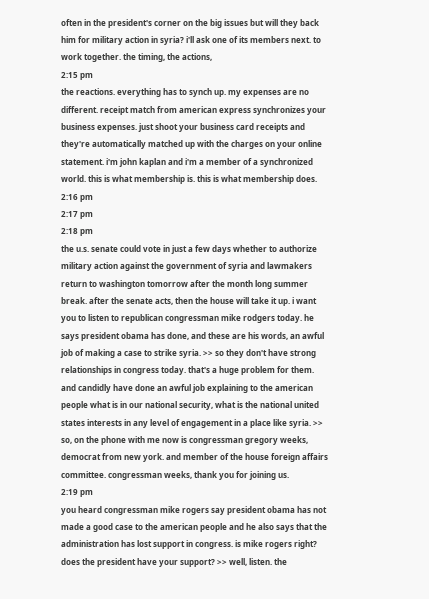often in the president's corner on the big issues but will they back him for military action in syria? i'll ask one of its members next. to work together. the timing, the actions,
2:15 pm
the reactions. everything has to synch up. my expenses are no different. receipt match from american express synchronizes your business expenses. just shoot your business card receipts and they're automatically matched up with the charges on your online statement. i'm john kaplan and i'm a member of a synchronized world. this is what membership is. this is what membership does.
2:16 pm
2:17 pm
2:18 pm
the u.s. senate could vote in just a few days whether to authorize military action against the government of syria and lawmakers return to washington tomorrow after the month long summer break. after the senate acts, then the house will take it up. i want you to listen to republican congressman mike rodgers today. he says president obama has done, and these are his words, an awful job of making a case to strike syria. >> so they don't have strong relationships in congress today. that's a huge problem for them. and candidly have done an awful job explaining to the american people what is in our national security, what is the national united states interests in any level of engagement in a place like syria. >> so, on the phone with me now is congressman gregory weeks, democrat from new york. and member of the house foreign affairs committee. congressman weeks, thank you for joining us.
2:19 pm
you heard congressman mike rogers say president obama has not made a good case to the american people and he also says that the administration has lost support in congress. is mike rogers right? does the president have your support? >> well, listen. the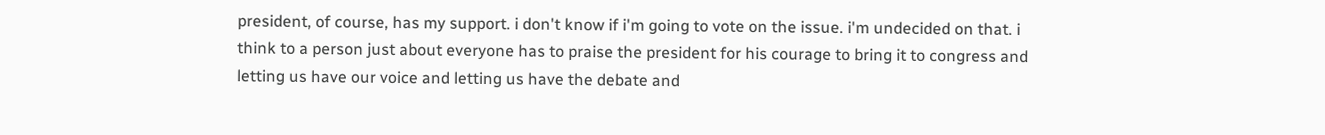president, of course, has my support. i don't know if i'm going to vote on the issue. i'm undecided on that. i think to a person just about everyone has to praise the president for his courage to bring it to congress and letting us have our voice and letting us have the debate and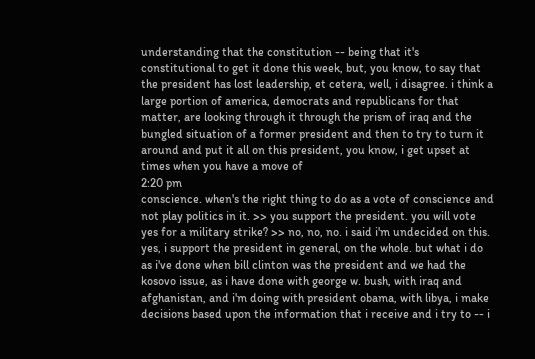understanding that the constitution -- being that it's constitutional to get it done this week, but, you know, to say that the president has lost leadership, et cetera, well, i disagree. i think a large portion of america, democrats and republicans for that matter, are looking through it through the prism of iraq and the bungled situation of a former president and then to try to turn it around and put it all on this president, you know, i get upset at times when you have a move of
2:20 pm
conscience. when's the right thing to do as a vote of conscience and not play politics in it. >> you support the president. you will vote yes for a military strike? >> no, no, no. i said i'm undecided on this. yes, i support the president in general, on the whole. but what i do as i've done when bill clinton was the president and we had the kosovo issue, as i have done with george w. bush, with iraq and afghanistan, and i'm doing with president obama, with libya, i make decisions based upon the information that i receive and i try to -- i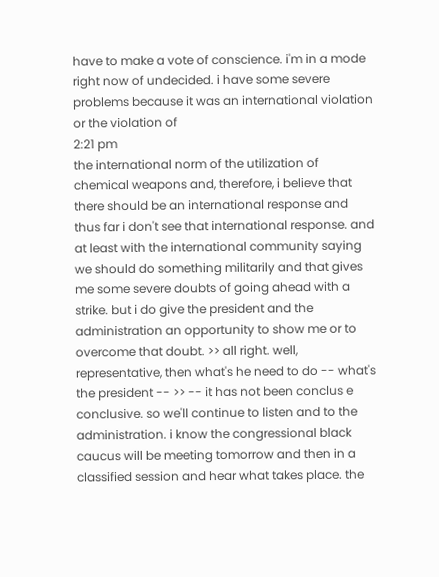have to make a vote of conscience. i'm in a mode right now of undecided. i have some severe problems because it was an international violation or the violation of
2:21 pm
the international norm of the utilization of chemical weapons and, therefore, i believe that there should be an international response and thus far i don't see that international response. and at least with the international community saying we should do something militarily and that gives me some severe doubts of going ahead with a strike. but i do give the president and the administration an opportunity to show me or to overcome that doubt. >> all right. well, representative, then what's he need to do -- what's the president -- >> -- it has not been conclus e conclusive. so we'll continue to listen and to the administration. i know the congressional black caucus will be meeting tomorrow and then in a classified session and hear what takes place. the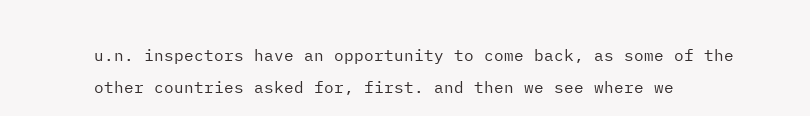u.n. inspectors have an opportunity to come back, as some of the other countries asked for, first. and then we see where we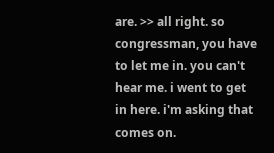are. >> all right. so congressman, you have to let me in. you can't hear me. i went to get in here. i'm asking that comes on.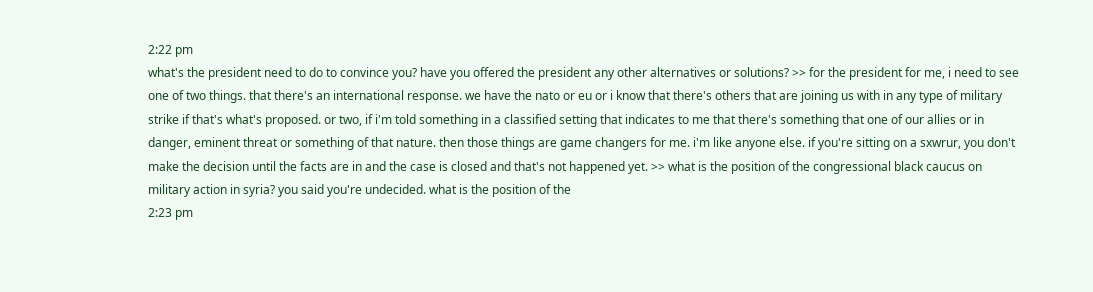2:22 pm
what's the president need to do to convince you? have you offered the president any other alternatives or solutions? >> for the president for me, i need to see one of two things. that there's an international response. we have the nato or eu or i know that there's others that are joining us with in any type of military strike if that's what's proposed. or two, if i'm told something in a classified setting that indicates to me that there's something that one of our allies or in danger, eminent threat or something of that nature. then those things are game changers for me. i'm like anyone else. if you're sitting on a sxwrur, you don't make the decision until the facts are in and the case is closed and that's not happened yet. >> what is the position of the congressional black caucus on military action in syria? you said you're undecided. what is the position of the
2:23 pm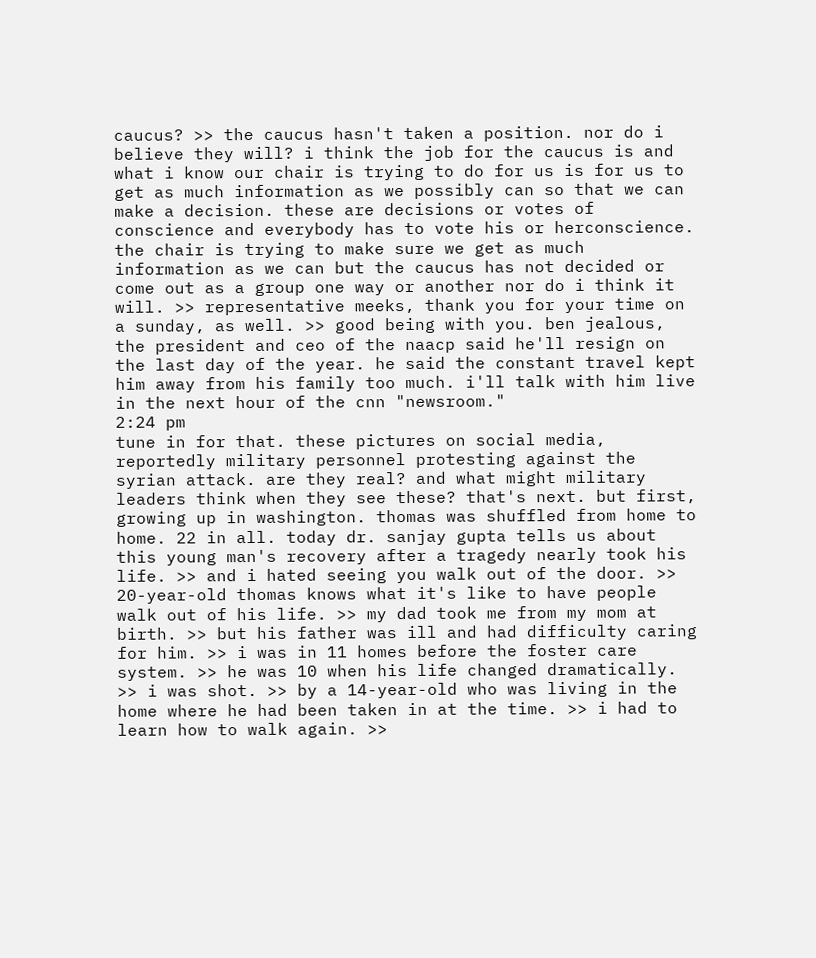caucus? >> the caucus hasn't taken a position. nor do i believe they will? i think the job for the caucus is and what i know our chair is trying to do for us is for us to get as much information as we possibly can so that we can make a decision. these are decisions or votes of conscience and everybody has to vote his or herconscience. the chair is trying to make sure we get as much information as we can but the caucus has not decided or come out as a group one way or another nor do i think it will. >> representative meeks, thank you for your time on a sunday, as well. >> good being with you. ben jealous, the president and ceo of the naacp said he'll resign on the last day of the year. he said the constant travel kept him away from his family too much. i'll talk with him live in the next hour of the cnn "newsroom."
2:24 pm
tune in for that. these pictures on social media, reportedly military personnel protesting against the syrian attack. are they real? and what might military leaders think when they see these? that's next. but first, growing up in washington. thomas was shuffled from home to home. 22 in all. today dr. sanjay gupta tells us about this young man's recovery after a tragedy nearly took his life. >> and i hated seeing you walk out of the door. >> 20-year-old thomas knows what it's like to have people walk out of his life. >> my dad took me from my mom at birth. >> but his father was ill and had difficulty caring for him. >> i was in 11 homes before the foster care system. >> he was 10 when his life changed dramatically. >> i was shot. >> by a 14-year-old who was living in the home where he had been taken in at the time. >> i had to learn how to walk again. >>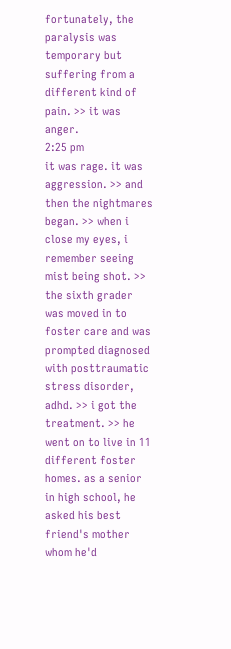fortunately, the paralysis was temporary but suffering from a different kind of pain. >> it was anger.
2:25 pm
it was rage. it was aggression. >> and then the nightmares began. >> when i close my eyes, i remember seeing mist being shot. >> the sixth grader was moved in to foster care and was prompted diagnosed with posttraumatic stress disorder, adhd. >> i got the treatment. >> he went on to live in 11 different foster homes. as a senior in high school, he asked his best friend's mother whom he'd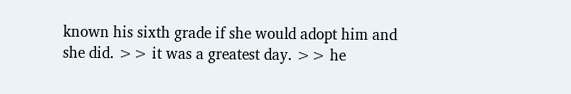known his sixth grade if she would adopt him and she did. >> it was a greatest day. >> he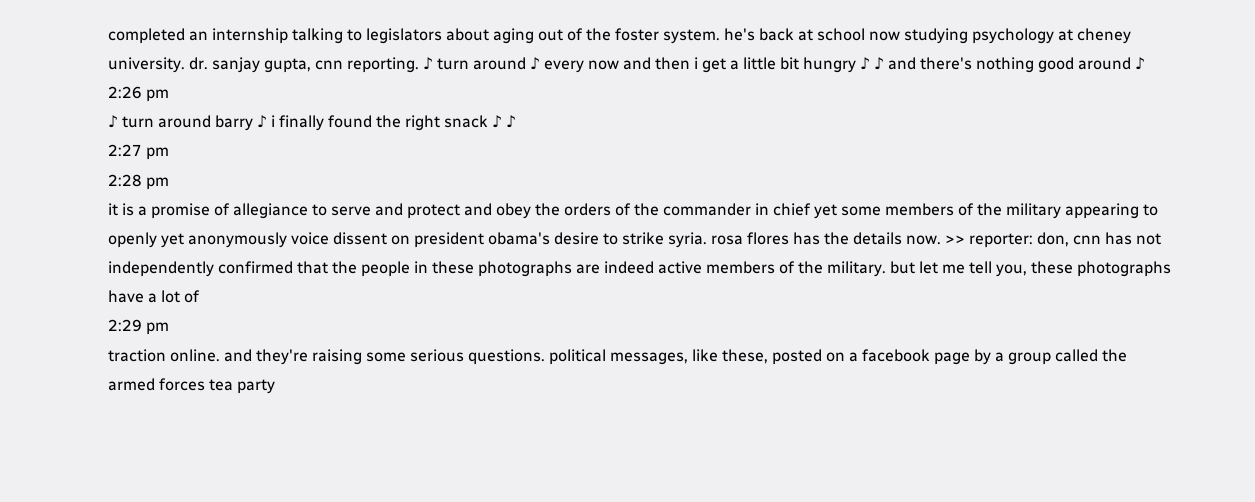completed an internship talking to legislators about aging out of the foster system. he's back at school now studying psychology at cheney university. dr. sanjay gupta, cnn reporting. ♪ turn around ♪ every now and then i get a little bit hungry ♪ ♪ and there's nothing good around ♪
2:26 pm
♪ turn around barry ♪ i finally found the right snack ♪ ♪
2:27 pm
2:28 pm
it is a promise of allegiance to serve and protect and obey the orders of the commander in chief yet some members of the military appearing to openly yet anonymously voice dissent on president obama's desire to strike syria. rosa flores has the details now. >> reporter: don, cnn has not independently confirmed that the people in these photographs are indeed active members of the military. but let me tell you, these photographs have a lot of
2:29 pm
traction online. and they're raising some serious questions. political messages, like these, posted on a facebook page by a group called the armed forces tea party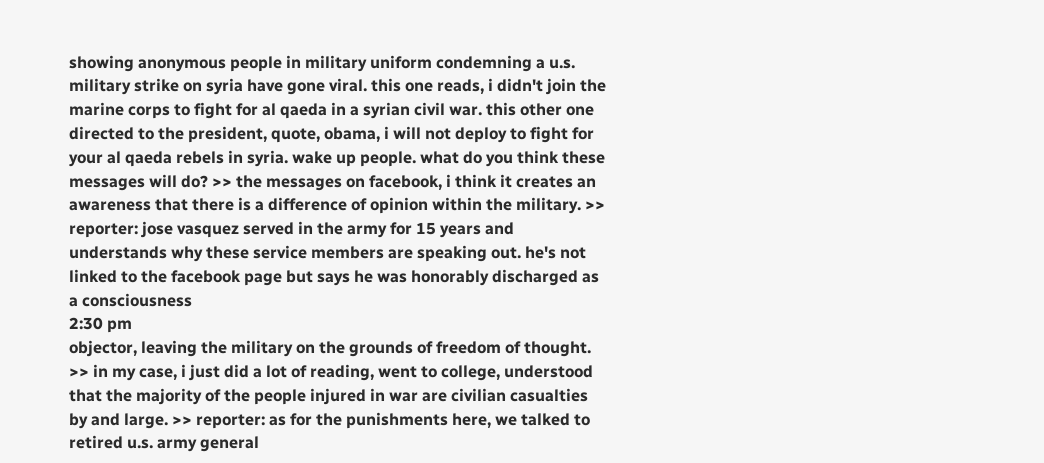showing anonymous people in military uniform condemning a u.s. military strike on syria have gone viral. this one reads, i didn't join the marine corps to fight for al qaeda in a syrian civil war. this other one directed to the president, quote, obama, i will not deploy to fight for your al qaeda rebels in syria. wake up people. what do you think these messages will do? >> the messages on facebook, i think it creates an awareness that there is a difference of opinion within the military. >> reporter: jose vasquez served in the army for 15 years and understands why these service members are speaking out. he's not linked to the facebook page but says he was honorably discharged as a consciousness
2:30 pm
objector, leaving the military on the grounds of freedom of thought. >> in my case, i just did a lot of reading, went to college, understood that the majority of the people injured in war are civilian casualties by and large. >> reporter: as for the punishments here, we talked to retired u.s. army general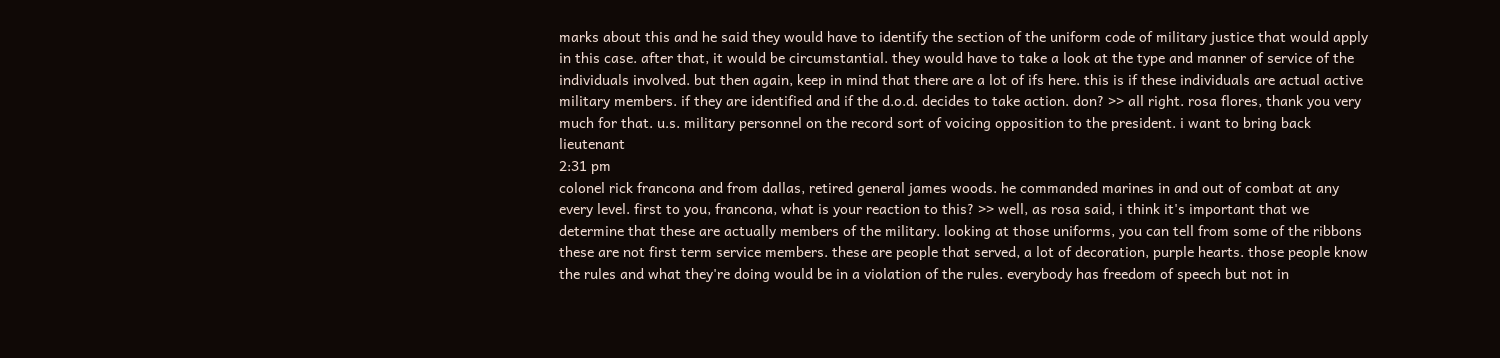marks about this and he said they would have to identify the section of the uniform code of military justice that would apply in this case. after that, it would be circumstantial. they would have to take a look at the type and manner of service of the individuals involved. but then again, keep in mind that there are a lot of ifs here. this is if these individuals are actual active military members. if they are identified and if the d.o.d. decides to take action. don? >> all right. rosa flores, thank you very much for that. u.s. military personnel on the record sort of voicing opposition to the president. i want to bring back lieutenant
2:31 pm
colonel rick francona and from dallas, retired general james woods. he commanded marines in and out of combat at any every level. first to you, francona, what is your reaction to this? >> well, as rosa said, i think it's important that we determine that these are actually members of the military. looking at those uniforms, you can tell from some of the ribbons these are not first term service members. these are people that served, a lot of decoration, purple hearts. those people know the rules and what they're doing would be in a violation of the rules. everybody has freedom of speech but not in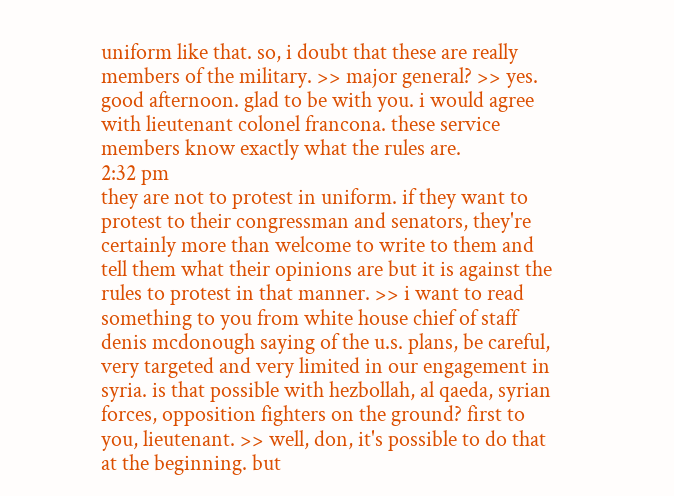uniform like that. so, i doubt that these are really members of the military. >> major general? >> yes. good afternoon. glad to be with you. i would agree with lieutenant colonel francona. these service members know exactly what the rules are.
2:32 pm
they are not to protest in uniform. if they want to protest to their congressman and senators, they're certainly more than welcome to write to them and tell them what their opinions are but it is against the rules to protest in that manner. >> i want to read something to you from white house chief of staff denis mcdonough saying of the u.s. plans, be careful, very targeted and very limited in our engagement in syria. is that possible with hezbollah, al qaeda, syrian forces, opposition fighters on the ground? first to you, lieutenant. >> well, don, it's possible to do that at the beginning. but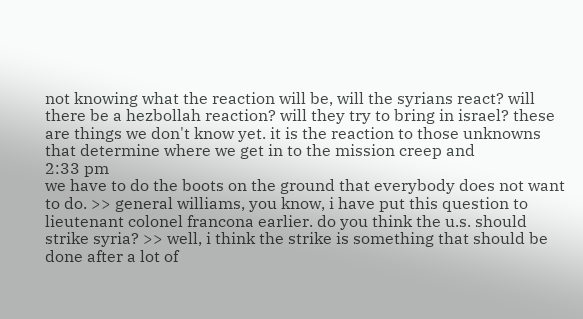not knowing what the reaction will be, will the syrians react? will there be a hezbollah reaction? will they try to bring in israel? these are things we don't know yet. it is the reaction to those unknowns that determine where we get in to the mission creep and
2:33 pm
we have to do the boots on the ground that everybody does not want to do. >> general williams, you know, i have put this question to lieutenant colonel francona earlier. do you think the u.s. should strike syria? >> well, i think the strike is something that should be done after a lot of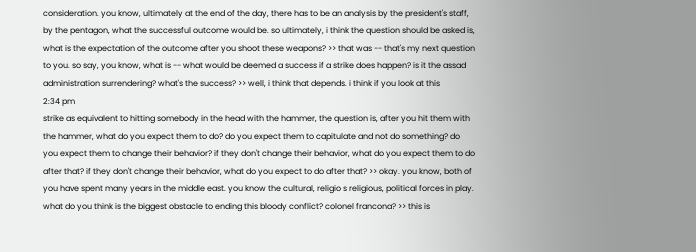consideration. you know, ultimately at the end of the day, there has to be an analysis by the president's staff, by the pentagon, what the successful outcome would be. so ultimately, i think the question should be asked is, what is the expectation of the outcome after you shoot these weapons? >> that was -- that's my next question to you. so say, you know, what is -- what would be deemed a success if a strike does happen? is it the assad administration surrendering? what's the success? >> well, i think that depends. i think if you look at this
2:34 pm
strike as equivalent to hitting somebody in the head with the hammer, the question is, after you hit them with the hammer, what do you expect them to do? do you expect them to capitulate and not do something? do you expect them to change their behavior? if they don't change their behavior, what do you expect them to do after that? if they don't change their behavior, what do you expect to do after that? >> okay. you know, both of you have spent many years in the middle east. you know the cultural, religio s religious, political forces in play. what do you think is the biggest obstacle to ending this bloody conflict? colonel francona? >> this is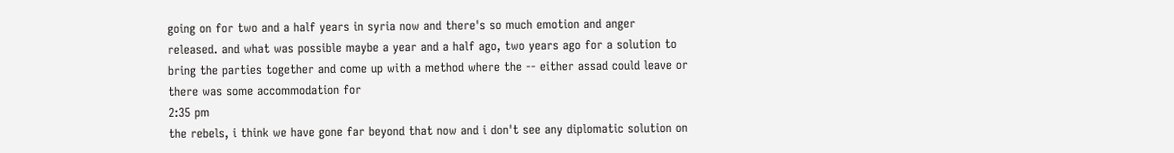going on for two and a half years in syria now and there's so much emotion and anger released. and what was possible maybe a year and a half ago, two years ago for a solution to bring the parties together and come up with a method where the -- either assad could leave or there was some accommodation for
2:35 pm
the rebels, i think we have gone far beyond that now and i don't see any diplomatic solution on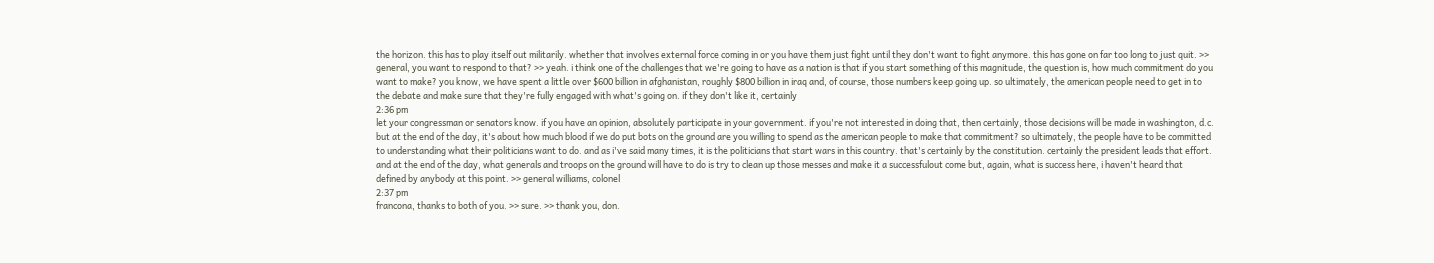the horizon. this has to play itself out militarily. whether that involves external force coming in or you have them just fight until they don't want to fight anymore. this has gone on far too long to just quit. >> general, you want to respond to that? >> yeah. i think one of the challenges that we're going to have as a nation is that if you start something of this magnitude, the question is, how much commitment do you want to make? you know, we have spent a little over $600 billion in afghanistan, roughly $800 billion in iraq and, of course, those numbers keep going up. so ultimately, the american people need to get in to the debate and make sure that they're fully engaged with what's going on. if they don't like it, certainly
2:36 pm
let your congressman or senators know. if you have an opinion, absolutely participate in your government. if you're not interested in doing that, then certainly, those decisions will be made in washington, d.c. but at the end of the day, it's about how much blood if we do put bots on the ground are you willing to spend as the american people to make that commitment? so ultimately, the people have to be committed to understanding what their politicians want to do. and as i've said many times, it is the politicians that start wars in this country. that's certainly by the constitution. certainly the president leads that effort. and at the end of the day, what generals and troops on the ground will have to do is try to clean up those messes and make it a successfulout come but, again, what is success here, i haven't heard that defined by anybody at this point. >> general williams, colonel
2:37 pm
francona, thanks to both of you. >> sure. >> thank you, don.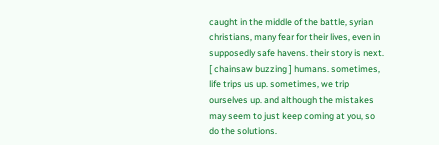caught in the middle of the battle, syrian christians, many fear for their lives, even in supposedly safe havens. their story is next. [ chainsaw buzzing ] humans. sometimes, life trips us up. sometimes, we trip ourselves up. and although the mistakes may seem to just keep coming at you, so do the solutions.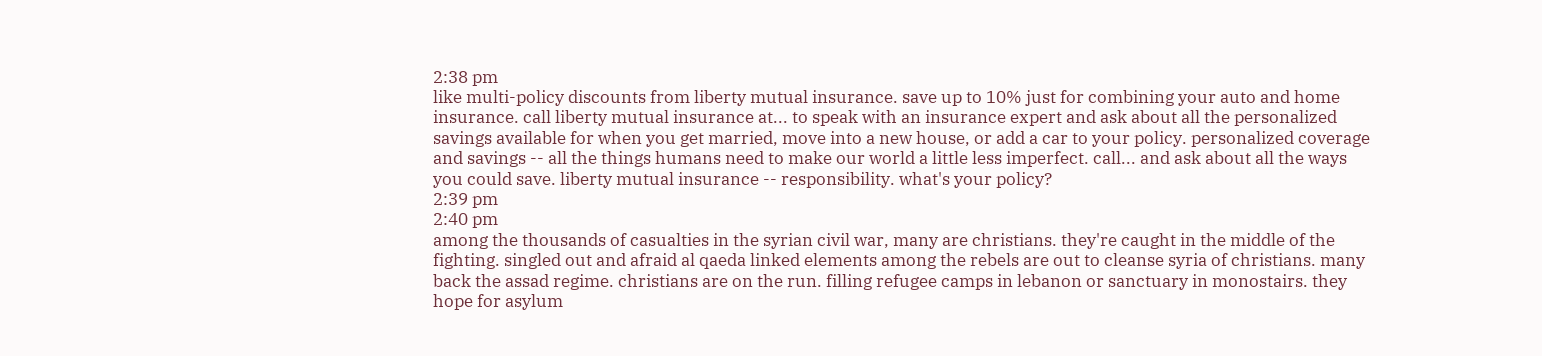2:38 pm
like multi-policy discounts from liberty mutual insurance. save up to 10% just for combining your auto and home insurance. call liberty mutual insurance at... to speak with an insurance expert and ask about all the personalized savings available for when you get married, move into a new house, or add a car to your policy. personalized coverage and savings -- all the things humans need to make our world a little less imperfect. call... and ask about all the ways you could save. liberty mutual insurance -- responsibility. what's your policy?
2:39 pm
2:40 pm
among the thousands of casualties in the syrian civil war, many are christians. they're caught in the middle of the fighting. singled out and afraid al qaeda linked elements among the rebels are out to cleanse syria of christians. many back the assad regime. christians are on the run. filling refugee camps in lebanon or sanctuary in monostairs. they hope for asylum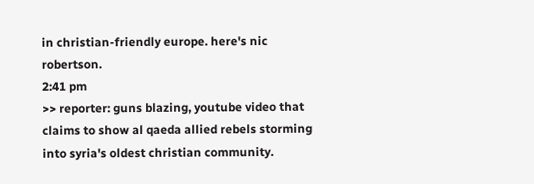in christian-friendly europe. here's nic robertson.
2:41 pm
>> reporter: guns blazing, youtube video that claims to show al qaeda allied rebels storming into syria's oldest christian community.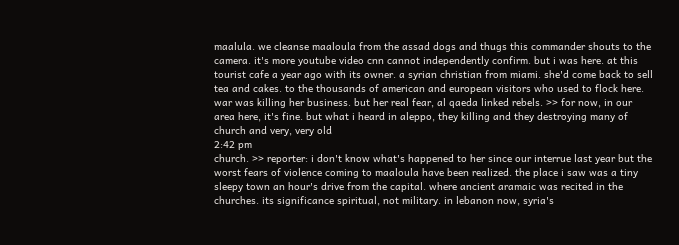maalula. we cleanse maaloula from the assad dogs and thugs this commander shouts to the camera. it's more youtube video cnn cannot independently confirm. but i was here. at this tourist cafe a year ago with its owner. a syrian christian from miami. she'd come back to sell tea and cakes. to the thousands of american and european visitors who used to flock here. war was killing her business. but her real fear, al qaeda linked rebels. >> for now, in our area here, it's fine. but what i heard in aleppo, they killing and they destroying many of church and very, very old
2:42 pm
church. >> reporter: i don't know what's happened to her since our interrue last year but the worst fears of violence coming to maaloula have been realized. the place i saw was a tiny sleepy town an hour's drive from the capital. where ancient aramaic was recited in the churches. its significance spiritual, not military. in lebanon now, syria's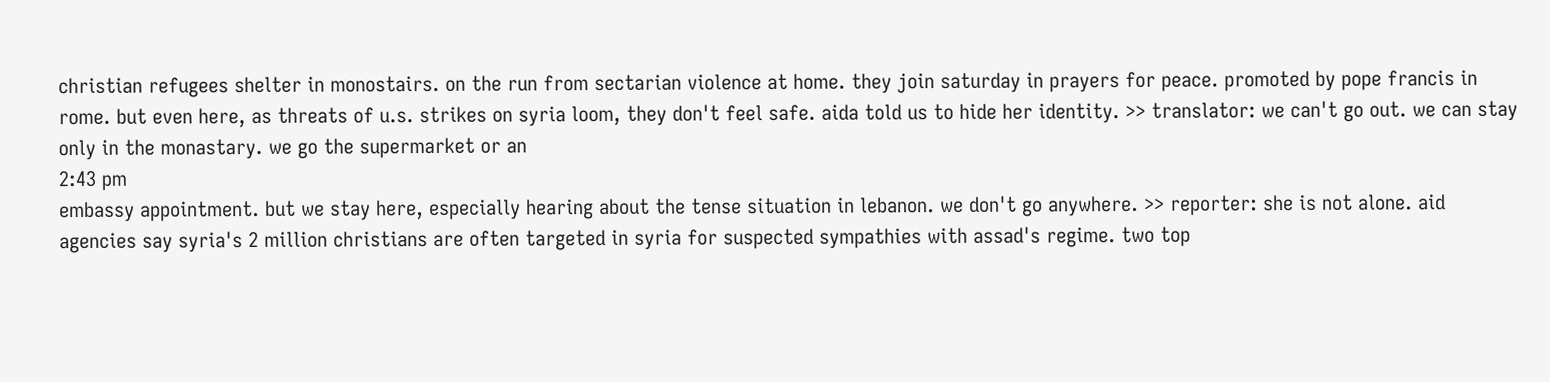christian refugees shelter in monostairs. on the run from sectarian violence at home. they join saturday in prayers for peace. promoted by pope francis in rome. but even here, as threats of u.s. strikes on syria loom, they don't feel safe. aida told us to hide her identity. >> translator: we can't go out. we can stay only in the monastary. we go the supermarket or an
2:43 pm
embassy appointment. but we stay here, especially hearing about the tense situation in lebanon. we don't go anywhere. >> reporter: she is not alone. aid agencies say syria's 2 million christians are often targeted in syria for suspected sympathies with assad's regime. two top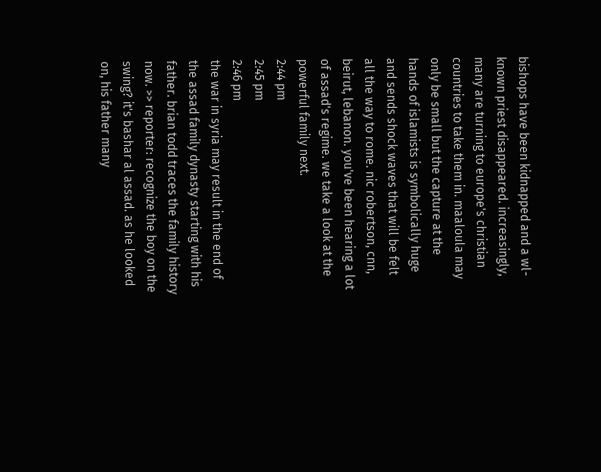bishops have been kidnapped and a wl-known priest disappeared. increasingly, many are turning to europe's christian countries to take them in. maaloula may only be small but the capture at the hands of islamists is symbolically huge and sends shock waves that will be felt all the way to rome. nic robertson, cnn, beirut, lebanon. you've been hearing a lot of assad's regime. we take a look at the powerful family next.
2:44 pm
2:45 pm
2:46 pm
the war in syria may result in the end of the assad family dynasty starting with his father. brian todd traces the family history now. >> reporter: recognize the boy on the swing? it's bashar al assad. as he looked on, his father many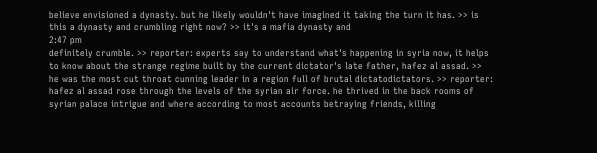believe envisioned a dynasty. but he likely wouldn't have imagined it taking the turn it has. >> is this a dynasty and crumbling right now? >> it's a mafia dynasty and
2:47 pm
definitely crumble. >> reporter: experts say to understand what's happening in syria now, it helps to know about the strange regime built by the current dictator's late father, hafez al assad. >> he was the most cut throat cunning leader in a region full of brutal dictatodictators. >> reporter: hafez al assad rose through the levels of the syrian air force. he thrived in the back rooms of syrian palace intrigue and where according to most accounts betraying friends, killing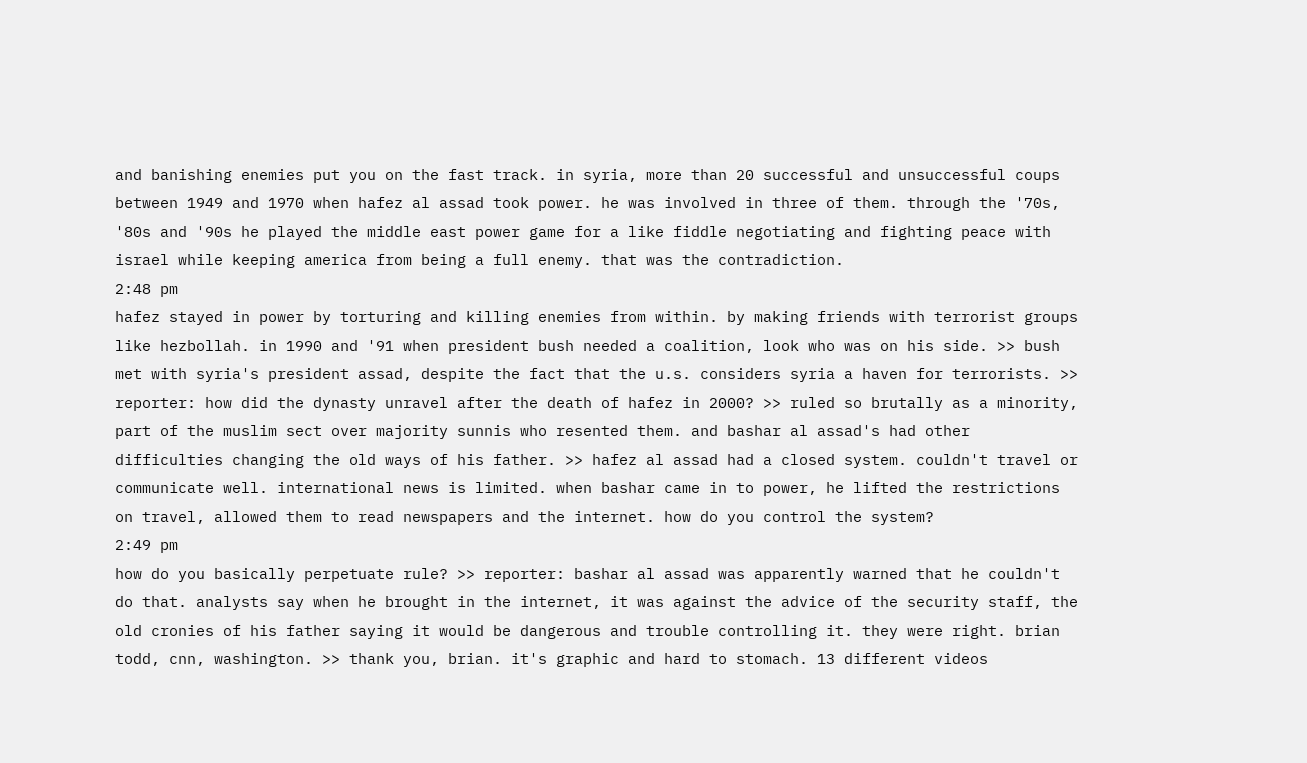and banishing enemies put you on the fast track. in syria, more than 20 successful and unsuccessful coups between 1949 and 1970 when hafez al assad took power. he was involved in three of them. through the '70s, '80s and '90s he played the middle east power game for a like fiddle negotiating and fighting peace with israel while keeping america from being a full enemy. that was the contradiction.
2:48 pm
hafez stayed in power by torturing and killing enemies from within. by making friends with terrorist groups like hezbollah. in 1990 and '91 when president bush needed a coalition, look who was on his side. >> bush met with syria's president assad, despite the fact that the u.s. considers syria a haven for terrorists. >> reporter: how did the dynasty unravel after the death of hafez in 2000? >> ruled so brutally as a minority, part of the muslim sect over majority sunnis who resented them. and bashar al assad's had other difficulties changing the old ways of his father. >> hafez al assad had a closed system. couldn't travel or communicate well. international news is limited. when bashar came in to power, he lifted the restrictions on travel, allowed them to read newspapers and the internet. how do you control the system?
2:49 pm
how do you basically perpetuate rule? >> reporter: bashar al assad was apparently warned that he couldn't do that. analysts say when he brought in the internet, it was against the advice of the security staff, the old cronies of his father saying it would be dangerous and trouble controlling it. they were right. brian todd, cnn, washington. >> thank you, brian. it's graphic and hard to stomach. 13 different videos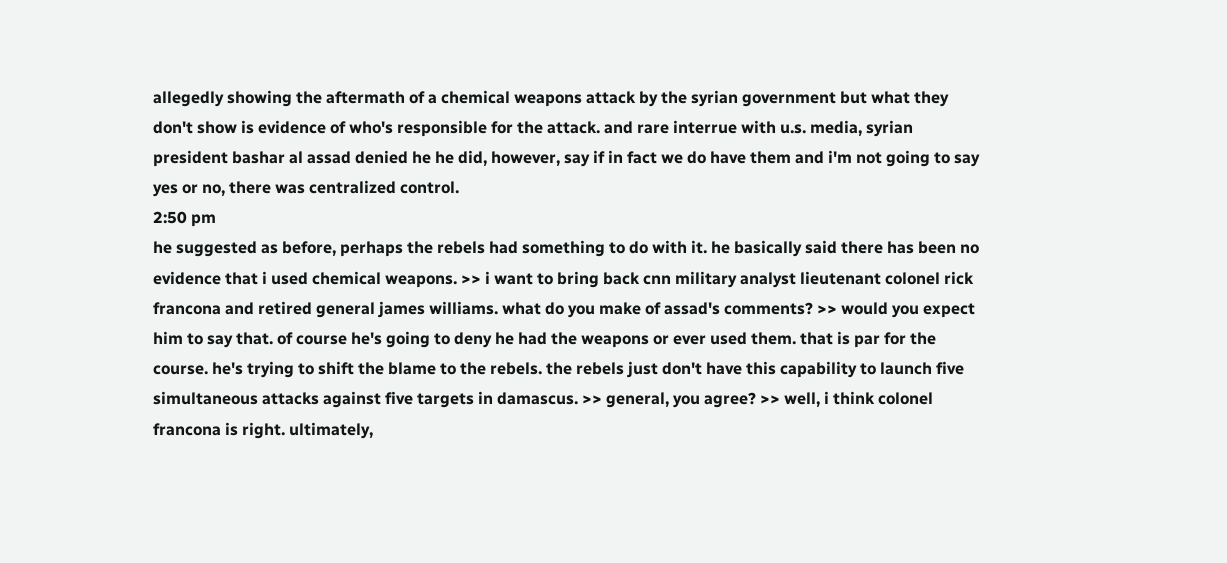allegedly showing the aftermath of a chemical weapons attack by the syrian government but what they don't show is evidence of who's responsible for the attack. and rare interrue with u.s. media, syrian president bashar al assad denied he he did, however, say if in fact we do have them and i'm not going to say yes or no, there was centralized control.
2:50 pm
he suggested as before, perhaps the rebels had something to do with it. he basically said there has been no evidence that i used chemical weapons. >> i want to bring back cnn military analyst lieutenant colonel rick francona and retired general james williams. what do you make of assad's comments? >> would you expect him to say that. of course he's going to deny he had the weapons or ever used them. that is par for the course. he's trying to shift the blame to the rebels. the rebels just don't have this capability to launch five simultaneous attacks against five targets in damascus. >> general, you agree? >> well, i think colonel francona is right. ultimately,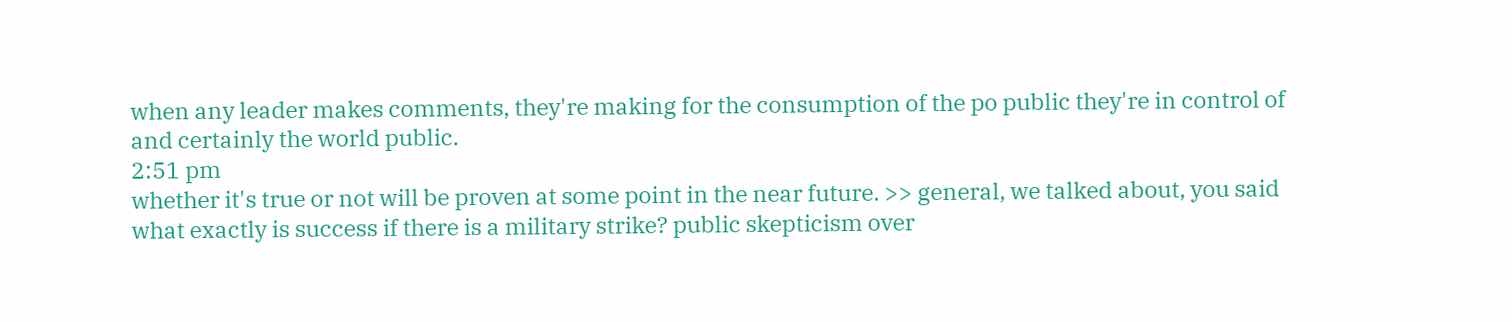when any leader makes comments, they're making for the consumption of the po public they're in control of and certainly the world public.
2:51 pm
whether it's true or not will be proven at some point in the near future. >> general, we talked about, you said what exactly is success if there is a military strike? public skepticism over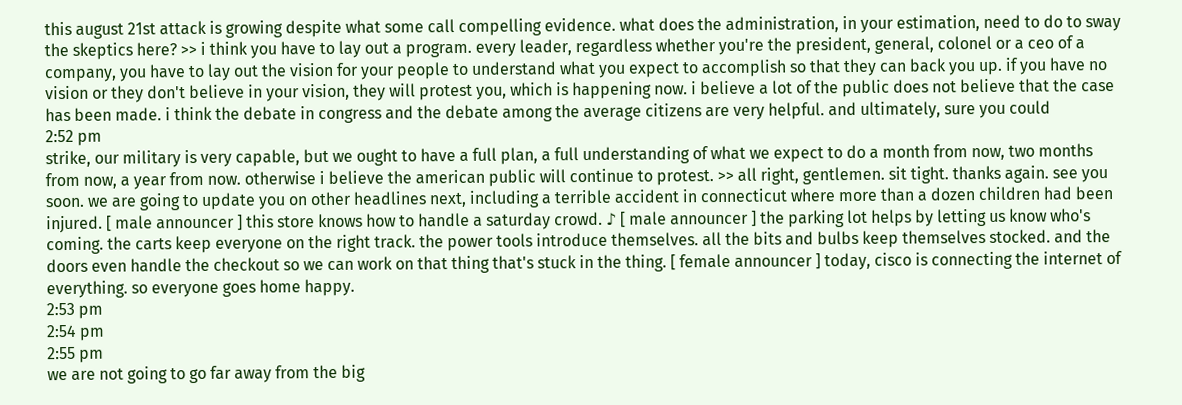this august 21st attack is growing despite what some call compelling evidence. what does the administration, in your estimation, need to do to sway the skeptics here? >> i think you have to lay out a program. every leader, regardless whether you're the president, general, colonel or a ceo of a company, you have to lay out the vision for your people to understand what you expect to accomplish so that they can back you up. if you have no vision or they don't believe in your vision, they will protest you, which is happening now. i believe a lot of the public does not believe that the case has been made. i think the debate in congress and the debate among the average citizens are very helpful. and ultimately, sure you could
2:52 pm
strike, our military is very capable, but we ought to have a full plan, a full understanding of what we expect to do a month from now, two months from now, a year from now. otherwise i believe the american public will continue to protest. >> all right, gentlemen. sit tight. thanks again. see you soon. we are going to update you on other headlines next, including a terrible accident in connecticut where more than a dozen children had been injured. [ male announcer ] this store knows how to handle a saturday crowd. ♪ [ male announcer ] the parking lot helps by letting us know who's coming. the carts keep everyone on the right track. the power tools introduce themselves. all the bits and bulbs keep themselves stocked. and the doors even handle the checkout so we can work on that thing that's stuck in the thing. [ female announcer ] today, cisco is connecting the internet of everything. so everyone goes home happy.
2:53 pm
2:54 pm
2:55 pm
we are not going to go far away from the big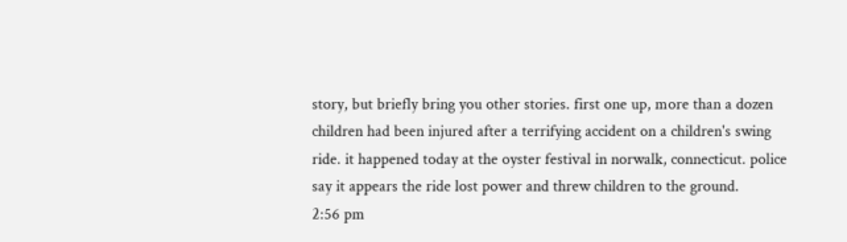story, but briefly bring you other stories. first one up, more than a dozen children had been injured after a terrifying accident on a children's swing ride. it happened today at the oyster festival in norwalk, connecticut. police say it appears the ride lost power and threw children to the ground.
2:56 pm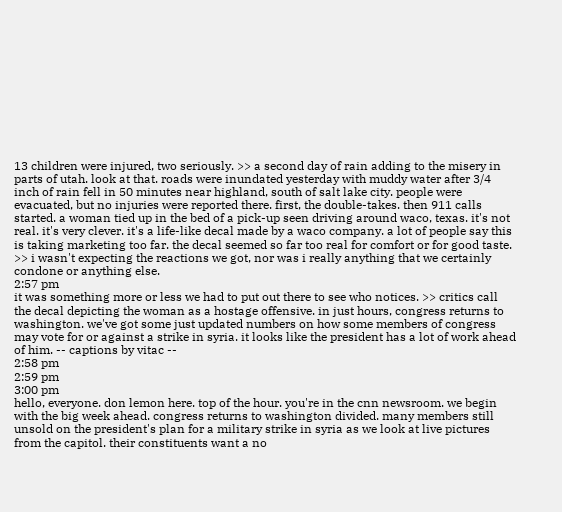13 children were injured, two seriously. >> a second day of rain adding to the misery in parts of utah. look at that. roads were inundated yesterday with muddy water after 3/4 inch of rain fell in 50 minutes near highland, south of salt lake city. people were evacuated, but no injuries were reported there. first, the double-takes. then 911 calls started. a woman tied up in the bed of a pick-up seen driving around waco, texas. it's not real. it's very clever. it's a life-like decal made by a waco company. a lot of people say this is taking marketing too far. the decal seemed so far too real for comfort or for good taste. >> i wasn't expecting the reactions we got, nor was i really anything that we certainly condone or anything else.
2:57 pm
it was something more or less we had to put out there to see who notices. >> critics call the decal depicting the woman as a hostage offensive. in just hours, congress returns to washington. we've got some just updated numbers on how some members of congress may vote for or against a strike in syria. it looks like the president has a lot of work ahead of him. -- captions by vitac --
2:58 pm
2:59 pm
3:00 pm
hello, everyone. don lemon here. top of the hour. you're in the cnn newsroom. we begin with the big week ahead. congress returns to washington divided. many members still unsold on the president's plan for a military strike in syria as we look at live pictures from the capitol. their constituents want a no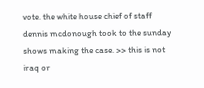vote. the white house chief of staff dennis mcdonough took to the sunday shows making the case. >> this is not iraq or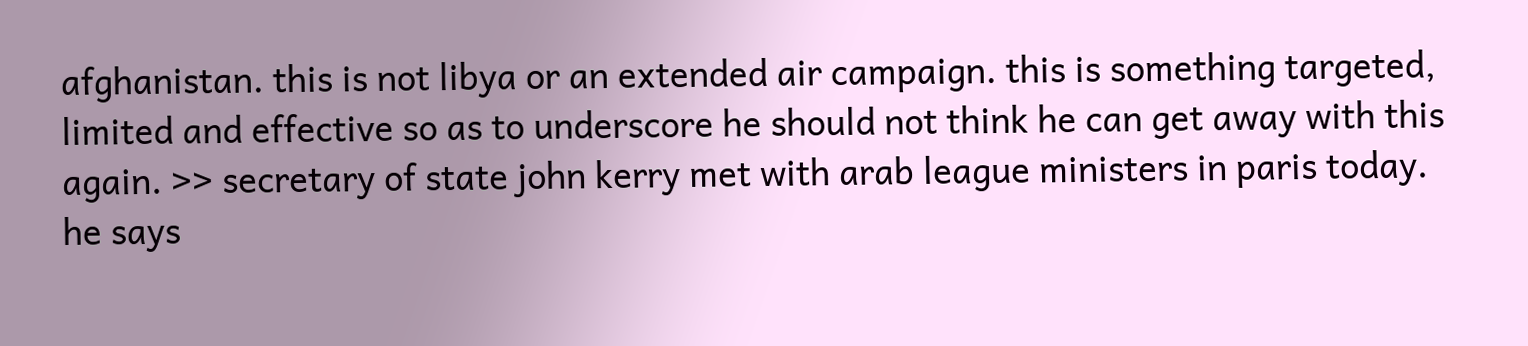afghanistan. this is not libya or an extended air campaign. this is something targeted, limited and effective so as to underscore he should not think he can get away with this again. >> secretary of state john kerry met with arab league ministers in paris today. he says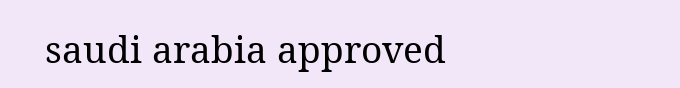saudi arabia approved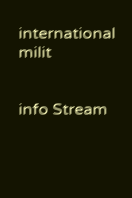international milit


info Stream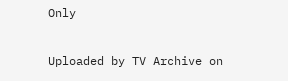Only

Uploaded by TV Archive on